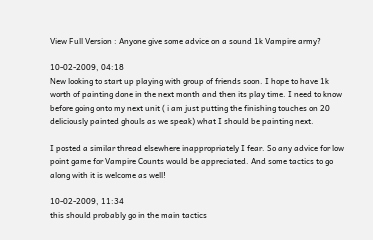View Full Version : Anyone give some advice on a sound 1k Vampire army?

10-02-2009, 04:18
New looking to start up playing with group of friends soon. I hope to have 1k worth of painting done in the next month and then its play time. I need to know before going onto my next unit ( i am just putting the finishing touches on 20 deliciously painted ghouls as we speak) what I should be painting next.

I posted a similar thread elsewhere inappropriately I fear. So any advice for low point game for Vampire Counts would be appreciated. And some tactics to go along with it is welcome as well!

10-02-2009, 11:34
this should probably go in the main tactics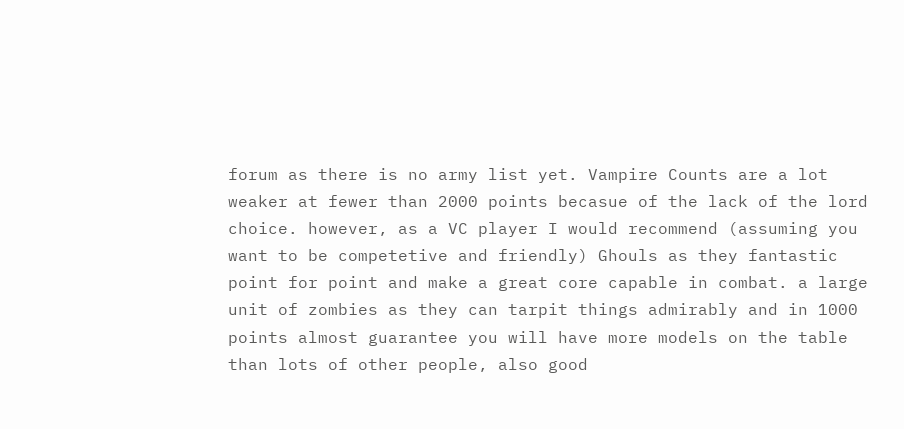forum as there is no army list yet. Vampire Counts are a lot weaker at fewer than 2000 points becasue of the lack of the lord choice. however, as a VC player I would recommend (assuming you want to be competetive and friendly) Ghouls as they fantastic point for point and make a great core capable in combat. a large unit of zombies as they can tarpit things admirably and in 1000 points almost guarantee you will have more models on the table than lots of other people, also good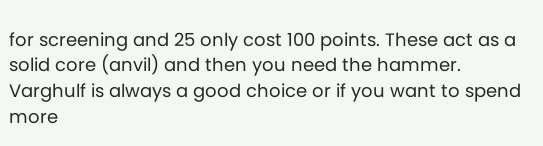for screening and 25 only cost 100 points. These act as a solid core (anvil) and then you need the hammer. Varghulf is always a good choice or if you want to spend more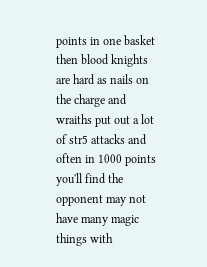points in one basket then blood knights are hard as nails on the charge and wraiths put out a lot of str5 attacks and often in 1000 points you'll find the opponent may not have many magic things with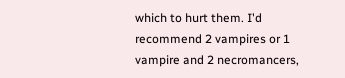which to hurt them. I'd recommend 2 vampires or 1 vampire and 2 necromancers,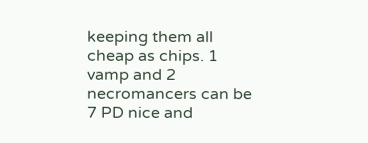keeping them all cheap as chips. 1 vamp and 2 necromancers can be 7 PD nice and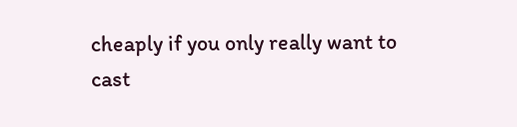cheaply if you only really want to cast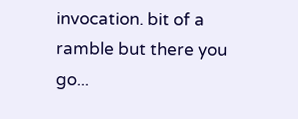invocation. bit of a ramble but there you go...